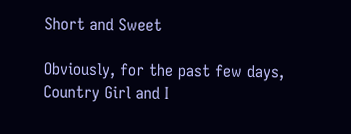Short and Sweet

Obviously, for the past few days, Country Girl and I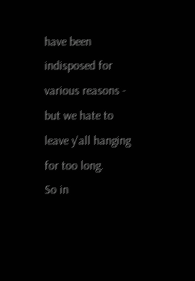have been indisposed for various reasons - but we hate to leave y'all hanging for too long.
So in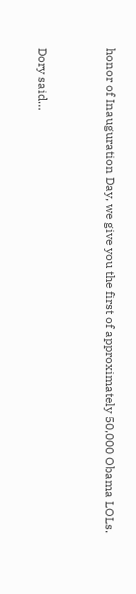honor of Inauguration Day, we give you the first of approximately 50,000 Obama LOLs.


Dory said…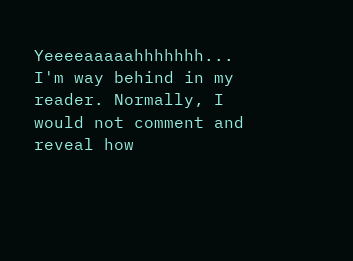Yeeeeaaaaahhhhhhh... I'm way behind in my reader. Normally, I would not comment and reveal how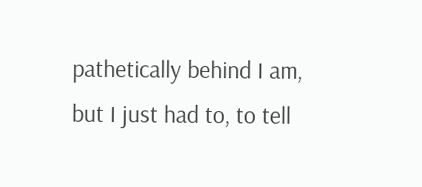pathetically behind I am, but I just had to, to tell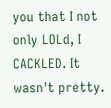you that I not only LOLd, I CACKLED. It wasn't pretty.